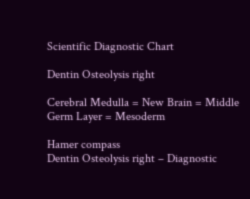Scientific Diagnostic Chart

Dentin Osteolysis right

Cerebral Medulla = New Brain = Middle Germ Layer = Mesoderm

Hamer compass
Dentin Osteolysis right – Diagnostic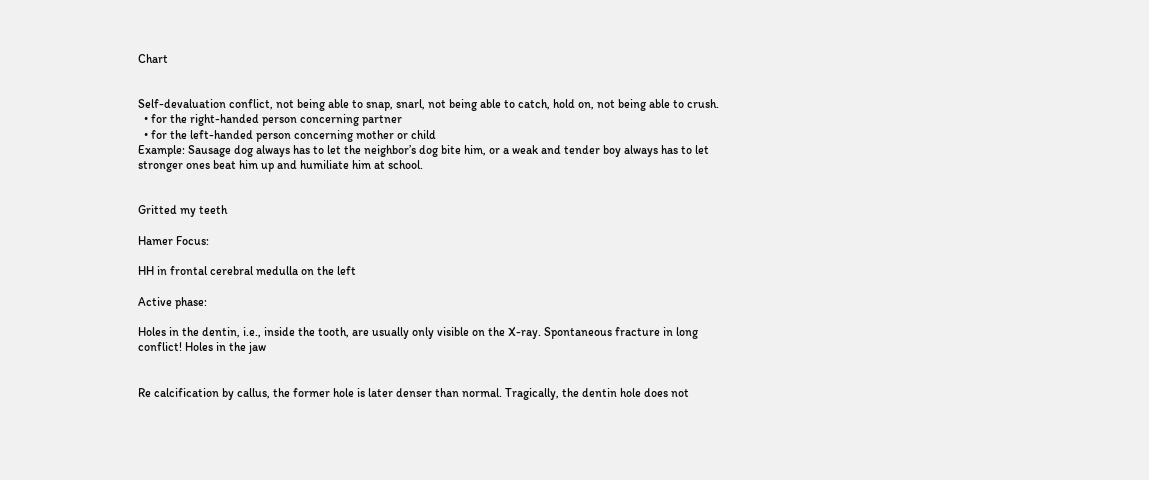Chart


Self-devaluation conflict, not being able to snap, snarl, not being able to catch, hold on, not being able to crush.
  • for the right-handed person concerning partner
  • for the left-handed person concerning mother or child
Example: Sausage dog always has to let the neighbor’s dog bite him, or a weak and tender boy always has to let stronger ones beat him up and humiliate him at school.


Gritted my teeth

Hamer Focus:

HH in frontal cerebral medulla on the left

Active phase:

Holes in the dentin, i.e., inside the tooth, are usually only visible on the X-ray. Spontaneous fracture in long conflict! Holes in the jaw


Re calcification by callus, the former hole is later denser than normal. Tragically, the dentin hole does not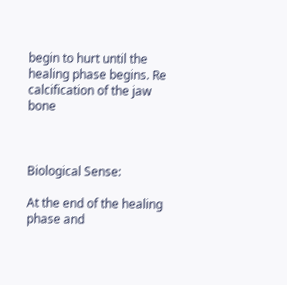begin to hurt until the healing phase begins. Re calcification of the jaw bone



Biological Sense:

At the end of the healing phase and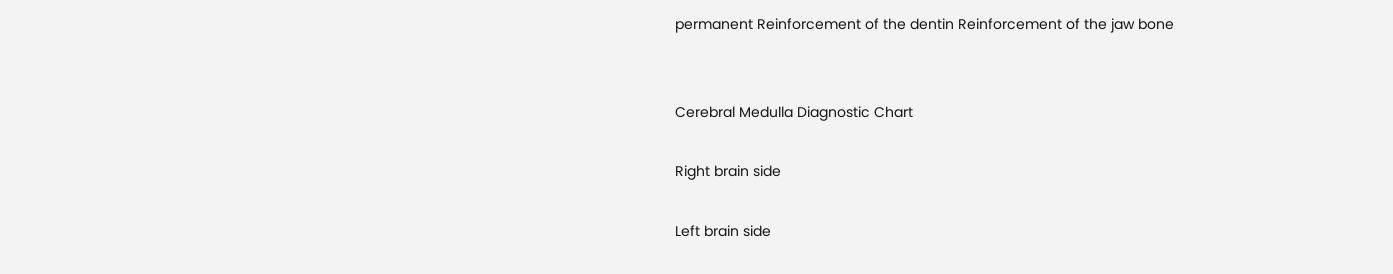permanent Reinforcement of the dentin Reinforcement of the jaw bone


Cerebral Medulla Diagnostic Chart

Right brain side

Left brain side